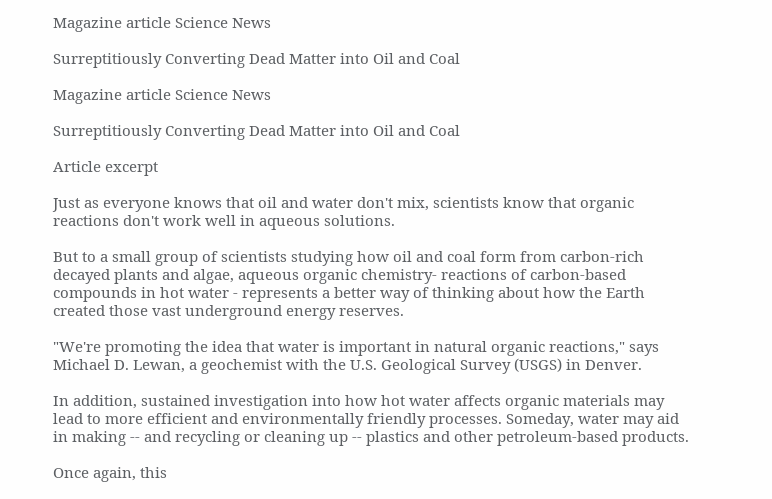Magazine article Science News

Surreptitiously Converting Dead Matter into Oil and Coal

Magazine article Science News

Surreptitiously Converting Dead Matter into Oil and Coal

Article excerpt

Just as everyone knows that oil and water don't mix, scientists know that organic reactions don't work well in aqueous solutions.

But to a small group of scientists studying how oil and coal form from carbon-rich decayed plants and algae, aqueous organic chemistry- reactions of carbon-based compounds in hot water - represents a better way of thinking about how the Earth created those vast underground energy reserves.

"We're promoting the idea that water is important in natural organic reactions," says Michael D. Lewan, a geochemist with the U.S. Geological Survey (USGS) in Denver.

In addition, sustained investigation into how hot water affects organic materials may lead to more efficient and environmentally friendly processes. Someday, water may aid in making -- and recycling or cleaning up -- plastics and other petroleum-based products.

Once again, this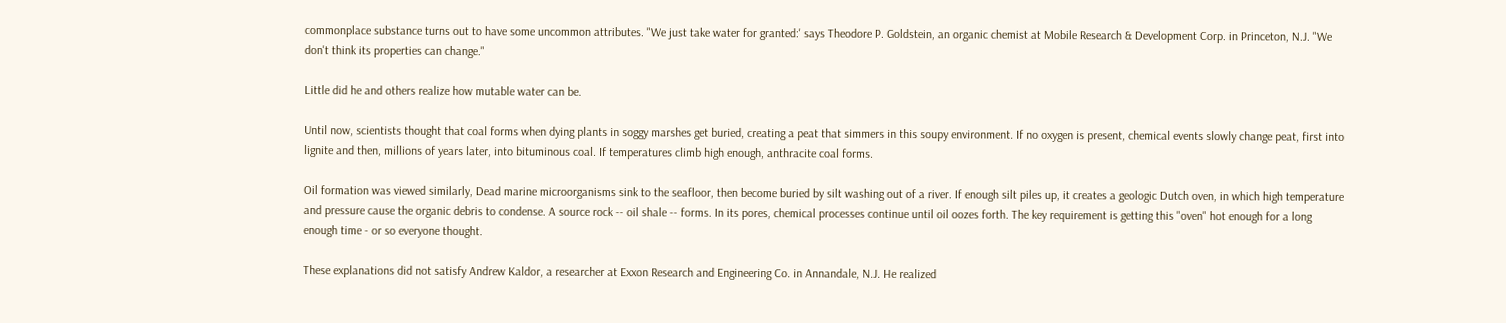commonplace substance turns out to have some uncommon attributes. "We just take water for granted:' says Theodore P. Goldstein, an organic chemist at Mobile Research & Development Corp. in Princeton, N.J. "We don't think its properties can change."

Little did he and others realize how mutable water can be.

Until now, scientists thought that coal forms when dying plants in soggy marshes get buried, creating a peat that simmers in this soupy environment. If no oxygen is present, chemical events slowly change peat, first into lignite and then, millions of years later, into bituminous coal. If temperatures climb high enough, anthracite coal forms.

Oil formation was viewed similarly, Dead marine microorganisms sink to the seafloor, then become buried by silt washing out of a river. If enough silt piles up, it creates a geologic Dutch oven, in which high temperature and pressure cause the organic debris to condense. A source rock -- oil shale -- forms. In its pores, chemical processes continue until oil oozes forth. The key requirement is getting this "oven" hot enough for a long enough time - or so everyone thought.

These explanations did not satisfy Andrew Kaldor, a researcher at Exxon Research and Engineering Co. in Annandale, N.J. He realized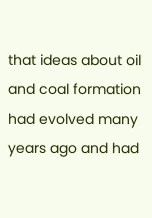that ideas about oil and coal formation had evolved many years ago and had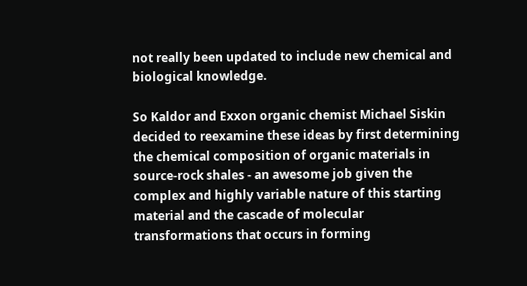not really been updated to include new chemical and biological knowledge.

So Kaldor and Exxon organic chemist Michael Siskin decided to reexamine these ideas by first determining the chemical composition of organic materials in source-rock shales - an awesome job given the complex and highly variable nature of this starting material and the cascade of molecular transformations that occurs in forming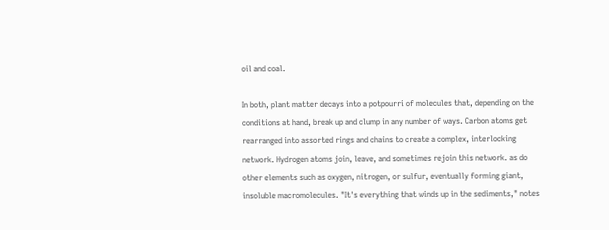oil and coal.

In both, plant matter decays into a potpourri of molecules that, depending on the conditions at hand, break up and clump in any number of ways. Carbon atoms get rearranged into assorted rings and chains to create a complex, interlocking network. Hydrogen atoms join, leave, and sometimes rejoin this network. as do other elements such as oxygen, nitrogen, or sulfur, eventually forming giant, insoluble macromolecules. "It's everything that winds up in the sediments," notes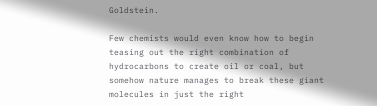Goldstein.

Few chemists would even know how to begin teasing out the right combination of hydrocarbons to create oil or coal, but somehow nature manages to break these giant molecules in just the right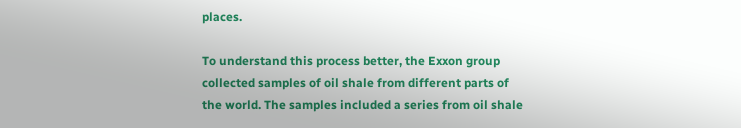places.

To understand this process better, the Exxon group collected samples of oil shale from different parts of the world. The samples included a series from oil shale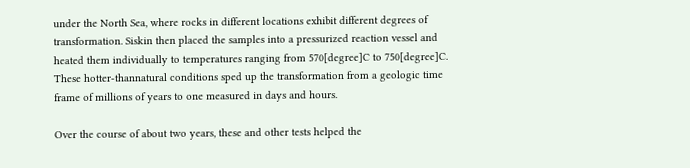under the North Sea, where rocks in different locations exhibit different degrees of transformation. Siskin then placed the samples into a pressurized reaction vessel and heated them individually to temperatures ranging from 570[degree]C to 750[degree]C. These hotter-thannatural conditions sped up the transformation from a geologic time frame of millions of years to one measured in days and hours.

Over the course of about two years, these and other tests helped the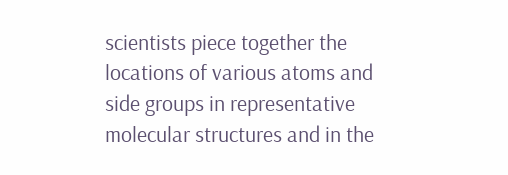scientists piece together the locations of various atoms and side groups in representative molecular structures and in the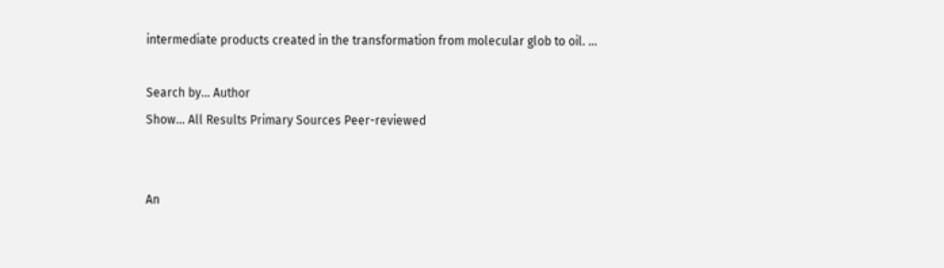intermediate products created in the transformation from molecular glob to oil. …

Search by... Author
Show... All Results Primary Sources Peer-reviewed


An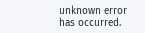unknown error has occurred.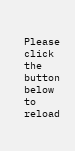Please click the button below to reload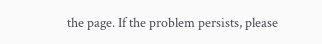the page. If the problem persists, please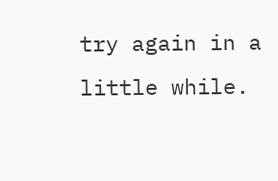try again in a little while.